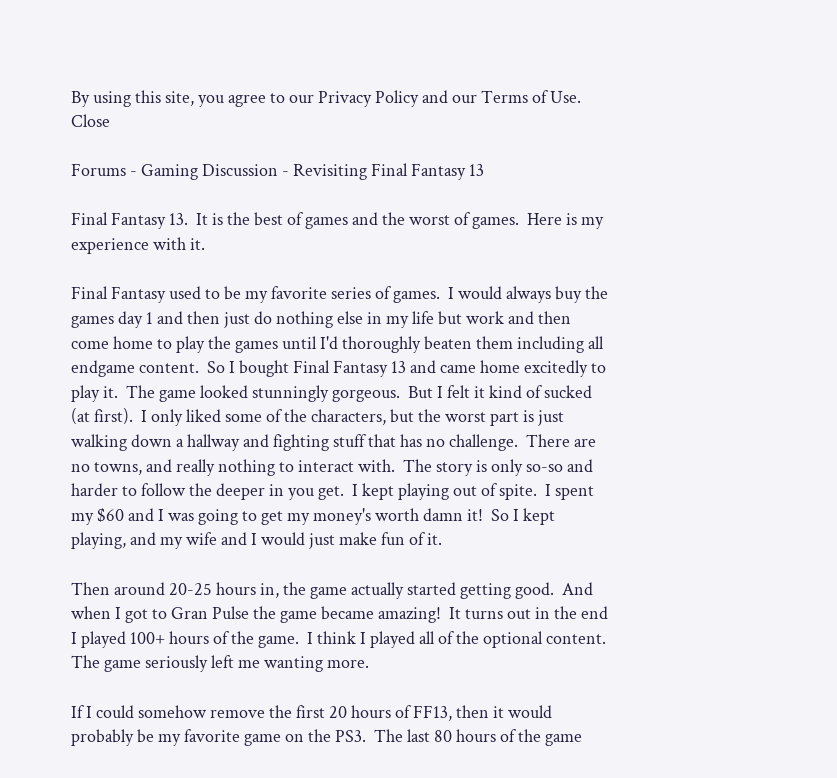By using this site, you agree to our Privacy Policy and our Terms of Use. Close

Forums - Gaming Discussion - Revisiting Final Fantasy 13

Final Fantasy 13.  It is the best of games and the worst of games.  Here is my experience with it.

Final Fantasy used to be my favorite series of games.  I would always buy the games day 1 and then just do nothing else in my life but work and then come home to play the games until I'd thoroughly beaten them including all endgame content.  So I bought Final Fantasy 13 and came home excitedly to play it.  The game looked stunningly gorgeous.  But I felt it kind of sucked (at first).  I only liked some of the characters, but the worst part is just walking down a hallway and fighting stuff that has no challenge.  There are no towns, and really nothing to interact with.  The story is only so-so and harder to follow the deeper in you get.  I kept playing out of spite.  I spent my $60 and I was going to get my money's worth damn it!  So I kept playing, and my wife and I would just make fun of it.

Then around 20-25 hours in, the game actually started getting good.  And when I got to Gran Pulse the game became amazing!  It turns out in the end I played 100+ hours of the game.  I think I played all of the optional content.  The game seriously left me wanting more.

If I could somehow remove the first 20 hours of FF13, then it would probably be my favorite game on the PS3.  The last 80 hours of the game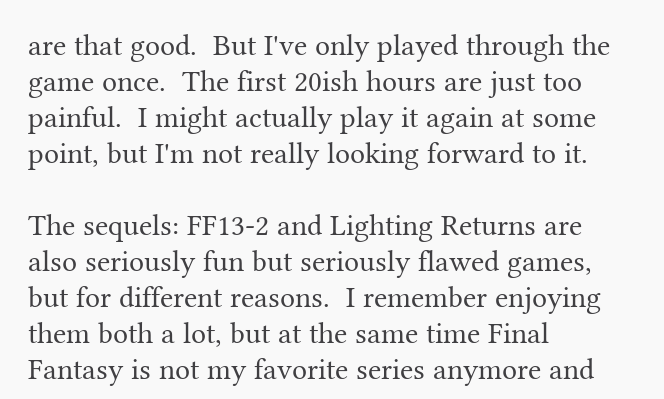are that good.  But I've only played through the game once.  The first 20ish hours are just too painful.  I might actually play it again at some point, but I'm not really looking forward to it.

The sequels: FF13-2 and Lighting Returns are also seriously fun but seriously flawed games, but for different reasons.  I remember enjoying them both a lot, but at the same time Final Fantasy is not my favorite series anymore and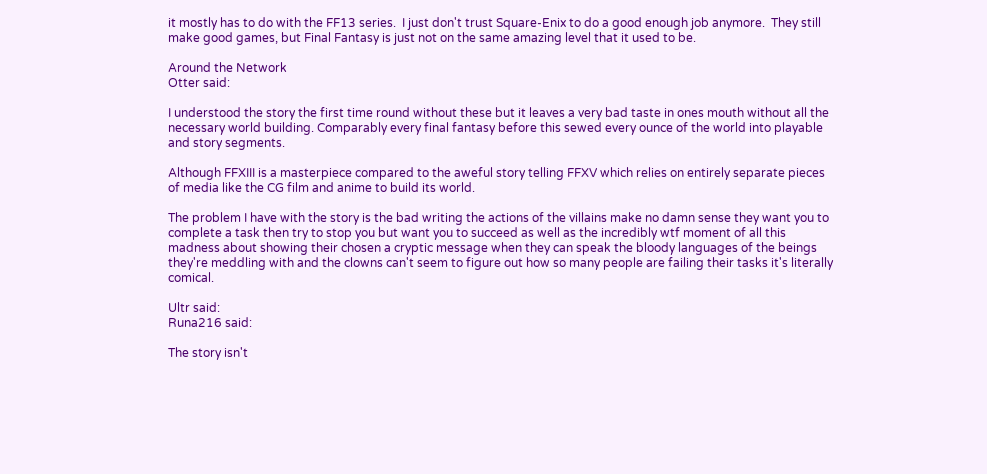it mostly has to do with the FF13 series.  I just don't trust Square-Enix to do a good enough job anymore.  They still make good games, but Final Fantasy is just not on the same amazing level that it used to be.

Around the Network
Otter said:

I understood the story the first time round without these but it leaves a very bad taste in ones mouth without all the necessary world building. Comparably every final fantasy before this sewed every ounce of the world into playable and story segments.

Although FFXIII is a masterpiece compared to the aweful story telling FFXV which relies on entirely separate pieces of media like the CG film and anime to build its world.

The problem I have with the story is the bad writing the actions of the villains make no damn sense they want you to complete a task then try to stop you but want you to succeed as well as the incredibly wtf moment of all this madness about showing their chosen a cryptic message when they can speak the bloody languages of the beings they're meddling with and the clowns can't seem to figure out how so many people are failing their tasks it's literally comical.

Ultr said:
Runa216 said:

The story isn't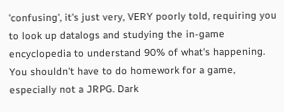'confusing', it's just very, VERY poorly told, requiring you to look up datalogs and studying the in-game encyclopedia to understand 90% of what's happening. You shouldn't have to do homework for a game, especially not a JRPG. Dark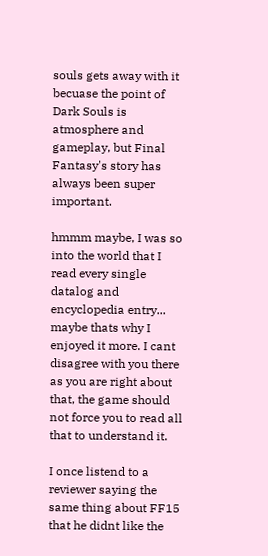souls gets away with it becuase the point of Dark Souls is atmosphere and gameplay, but Final Fantasy's story has always been super important.

hmmm maybe, I was so into the world that I read every single datalog and encyclopedia entry... maybe thats why I enjoyed it more. I cant disagree with you there as you are right about that, the game should not force you to read all that to understand it.

I once listend to a reviewer saying the same thing about FF15 that he didnt like the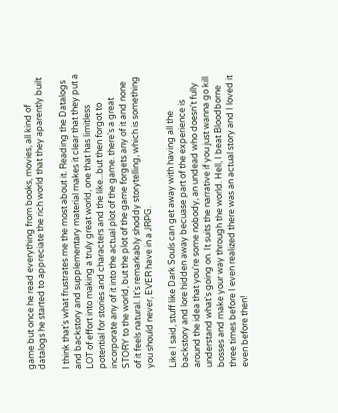game but once he read everything from books, movies, all kind of datalogs he started to appreciate the rich world that they aparently built

I think that's what frustrates me the most about it. Reading the Datalogs and backstory and supplementary material makes it clear that they put a LOT of effort into making a truly great world, one that has limitless potential for stories and characters and the like...but then forgot to incorporate any of it into the actual plot of the game. there's a great STORY to the world, but the plot of the game forgets any of it and none of it feels natural. It's remarkably shoddy storytelling, which is something you should never, EVER have in a JRPG.

Like I said, stuff like Dark Souls can get away with having all the backstory and lore hidden away becuase part of the experience is around the idea that you're some nobody, an undead who doesn't fully understand what's going on. It suits the narrative if you just wanna go kill bosses and make your way through the world. Hell, I beat Bloodborne three times before I even realized there was an actual story and I loved it even before then!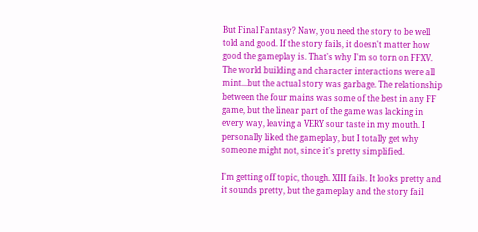But Final Fantasy? Naw, you need the story to be well told and good. If the story fails, it doesn't matter how good the gameplay is. That's why I'm so torn on FFXV. The world building and character interactions were all mint...but the actual story was garbage. The relationship between the four mains was some of the best in any FF game, but the linear part of the game was lacking in every way, leaving a VERY sour taste in my mouth. I personally liked the gameplay, but I totally get why someone might not, since it's pretty simplified.

I'm getting off topic, though. XIII fails. It looks pretty and it sounds pretty, but the gameplay and the story fail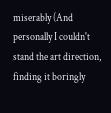miserably (And personally I couldn't stand the art direction, finding it boringly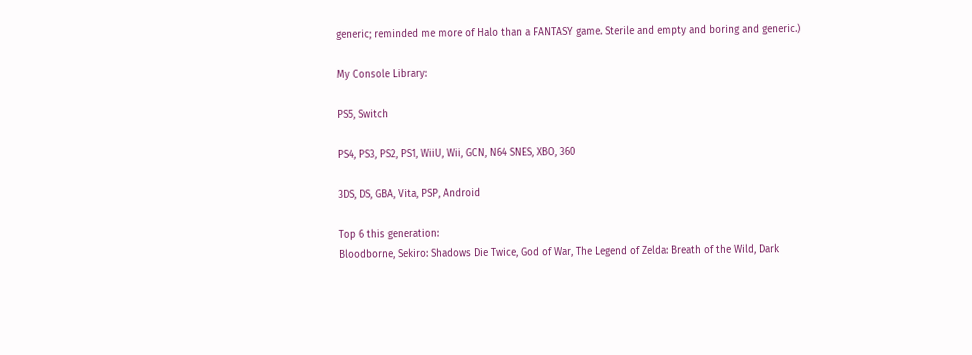generic; reminded me more of Halo than a FANTASY game. Sterile and empty and boring and generic.)

My Console Library:

PS5, Switch

PS4, PS3, PS2, PS1, WiiU, Wii, GCN, N64 SNES, XBO, 360

3DS, DS, GBA, Vita, PSP, Android

Top 6 this generation:
Bloodborne, Sekiro: Shadows Die Twice, God of War, The Legend of Zelda: Breath of the Wild, Dark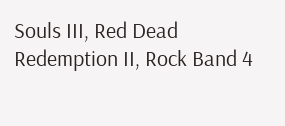Souls III, Red Dead Redemption II, Rock Band 4